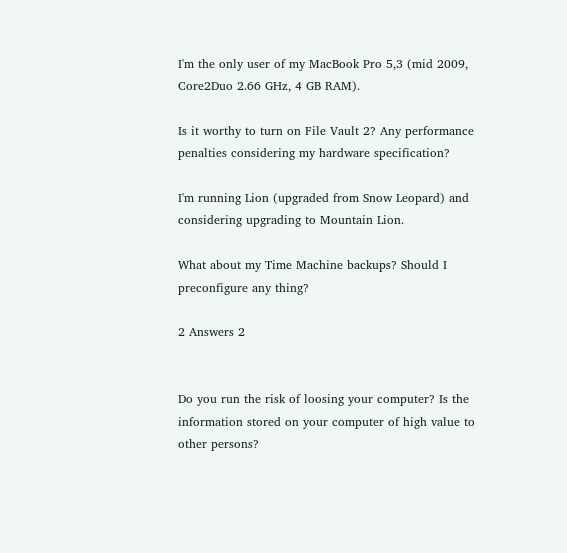I'm the only user of my MacBook Pro 5,3 (mid 2009, Core2Duo 2.66 GHz, 4 GB RAM).

Is it worthy to turn on File Vault 2? Any performance penalties considering my hardware specification?

I'm running Lion (upgraded from Snow Leopard) and considering upgrading to Mountain Lion.

What about my Time Machine backups? Should I preconfigure any thing?

2 Answers 2


Do you run the risk of loosing your computer? Is the information stored on your computer of high value to other persons?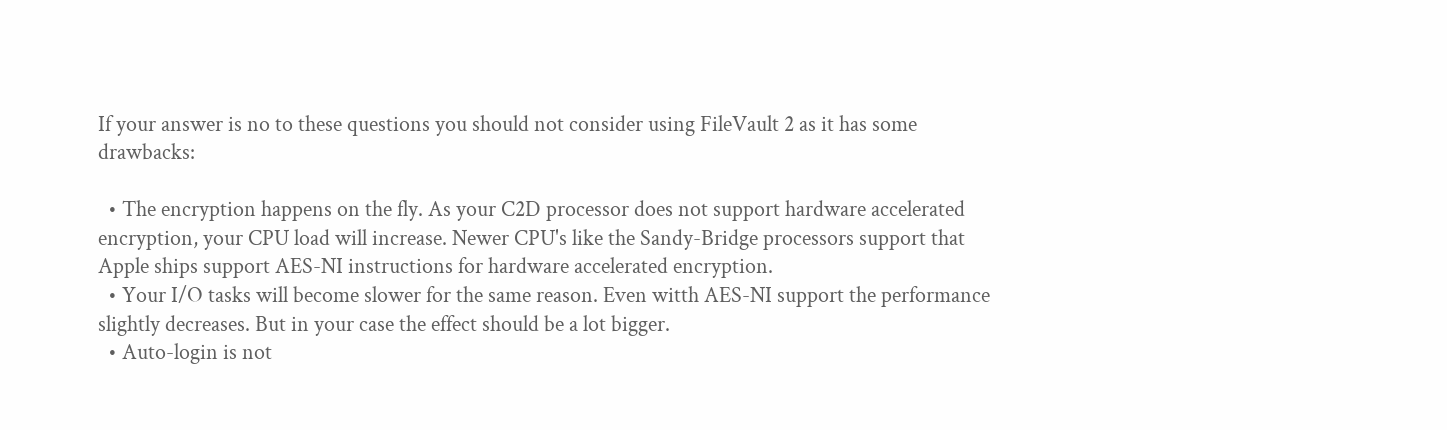If your answer is no to these questions you should not consider using FileVault 2 as it has some drawbacks:

  • The encryption happens on the fly. As your C2D processor does not support hardware accelerated encryption, your CPU load will increase. Newer CPU's like the Sandy-Bridge processors support that Apple ships support AES-NI instructions for hardware accelerated encryption.
  • Your I/O tasks will become slower for the same reason. Even witth AES-NI support the performance slightly decreases. But in your case the effect should be a lot bigger.
  • Auto-login is not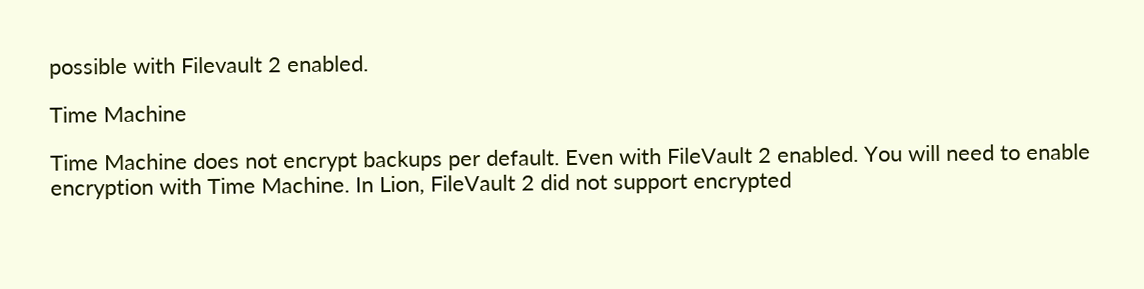possible with Filevault 2 enabled.

Time Machine

Time Machine does not encrypt backups per default. Even with FileVault 2 enabled. You will need to enable encryption with Time Machine. In Lion, FileVault 2 did not support encrypted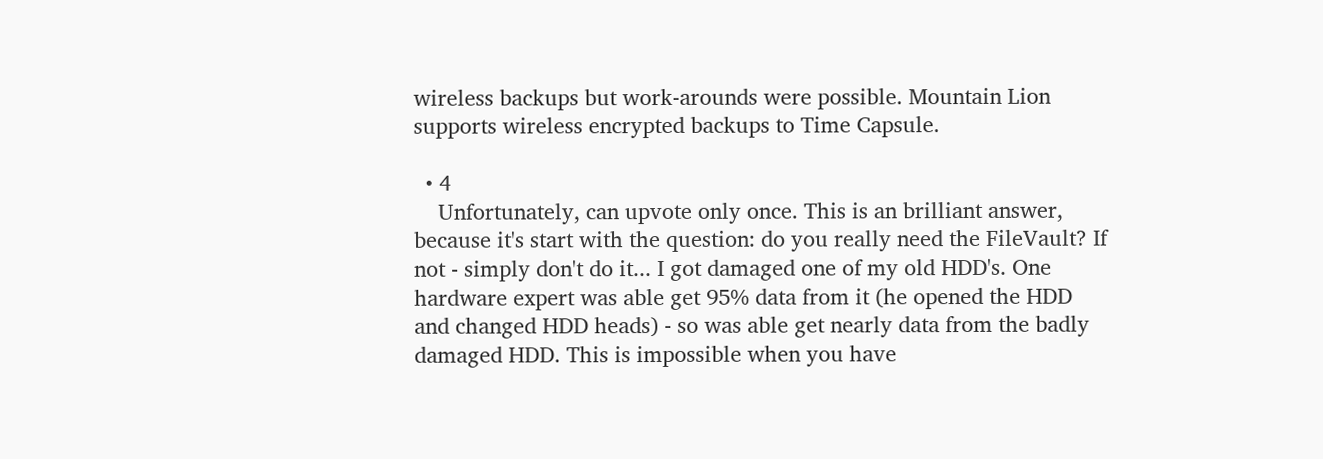wireless backups but work-arounds were possible. Mountain Lion supports wireless encrypted backups to Time Capsule.

  • 4
    Unfortunately, can upvote only once. This is an brilliant answer, because it's start with the question: do you really need the FileVault? If not - simply don't do it... I got damaged one of my old HDD's. One hardware expert was able get 95% data from it (he opened the HDD and changed HDD heads) - so was able get nearly data from the badly damaged HDD. This is impossible when you have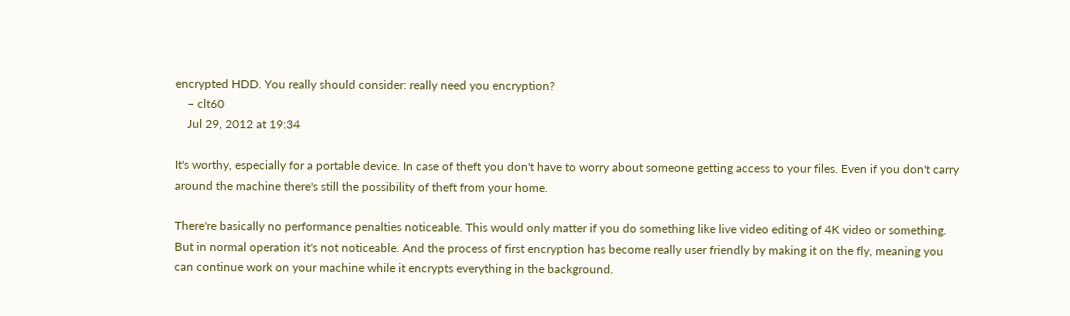encrypted HDD. You really should consider: really need you encryption?
    – clt60
    Jul 29, 2012 at 19:34

It's worthy, especially for a portable device. In case of theft you don't have to worry about someone getting access to your files. Even if you don't carry around the machine there's still the possibility of theft from your home.

There're basically no performance penalties noticeable. This would only matter if you do something like live video editing of 4K video or something. But in normal operation it's not noticeable. And the process of first encryption has become really user friendly by making it on the fly, meaning you can continue work on your machine while it encrypts everything in the background.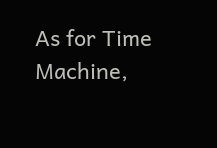As for Time Machine,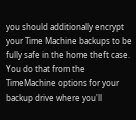you should additionally encrypt your Time Machine backups to be fully safe in the home theft case. You do that from the TimeMachine options for your backup drive where you'll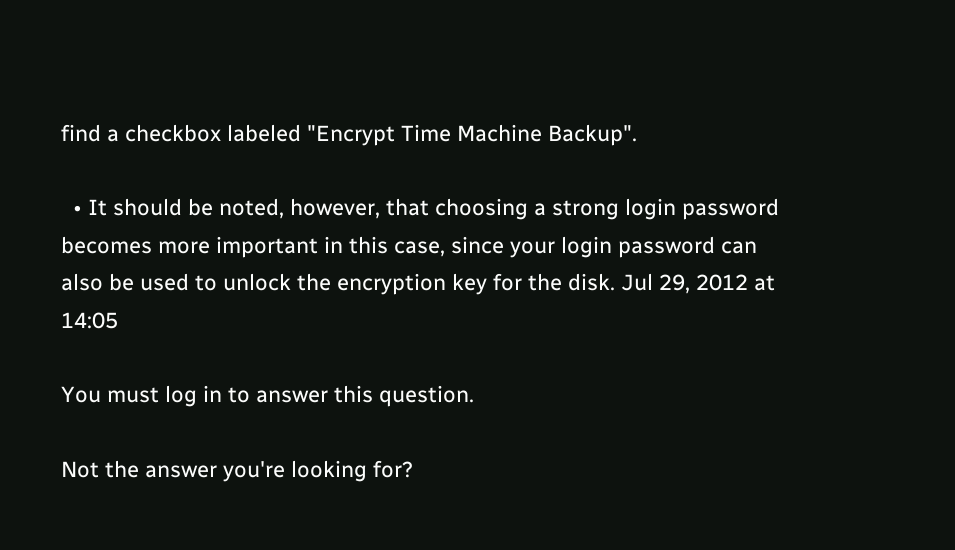find a checkbox labeled "Encrypt Time Machine Backup".

  • It should be noted, however, that choosing a strong login password becomes more important in this case, since your login password can also be used to unlock the encryption key for the disk. Jul 29, 2012 at 14:05

You must log in to answer this question.

Not the answer you're looking for?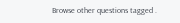Browse other questions tagged .